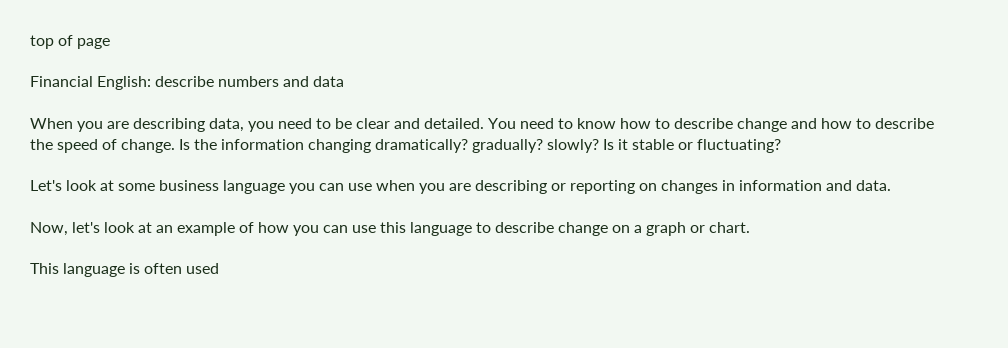top of page

Financial English: describe numbers and data

When you are describing data, you need to be clear and detailed. You need to know how to describe change and how to describe the speed of change. Is the information changing dramatically? gradually? slowly? Is it stable or fluctuating?

Let's look at some business language you can use when you are describing or reporting on changes in information and data.

Now, let's look at an example of how you can use this language to describe change on a graph or chart.

This language is often used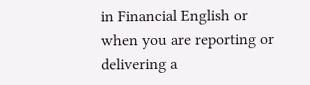in Financial English or when you are reporting or delivering a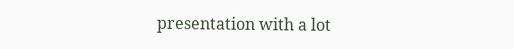presentation with a lot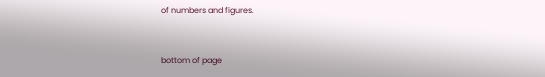of numbers and figures.


bottom of page